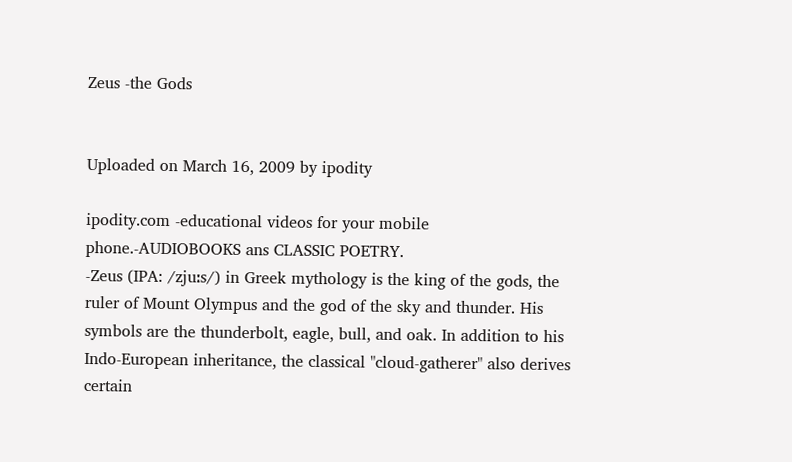Zeus -the Gods


Uploaded on March 16, 2009 by ipodity

ipodity.com -educational videos for your mobile phone.-AUDIOBOOKS ans CLASSIC POETRY.
-Zeus (IPA: /zjuːs/) in Greek mythology is the king of the gods, the ruler of Mount Olympus and the god of the sky and thunder. His symbols are the thunderbolt, eagle, bull, and oak. In addition to his Indo-European inheritance, the classical "cloud-gatherer" also derives certain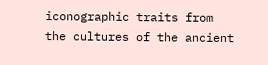iconographic traits from the cultures of the ancient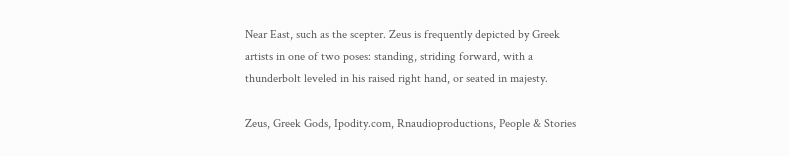Near East, such as the scepter. Zeus is frequently depicted by Greek artists in one of two poses: standing, striding forward, with a thunderbolt leveled in his raised right hand, or seated in majesty.

Zeus, Greek Gods, Ipodity.com, Rnaudioproductions, People & Stories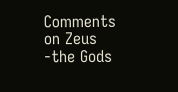Comments on Zeus -the Gods